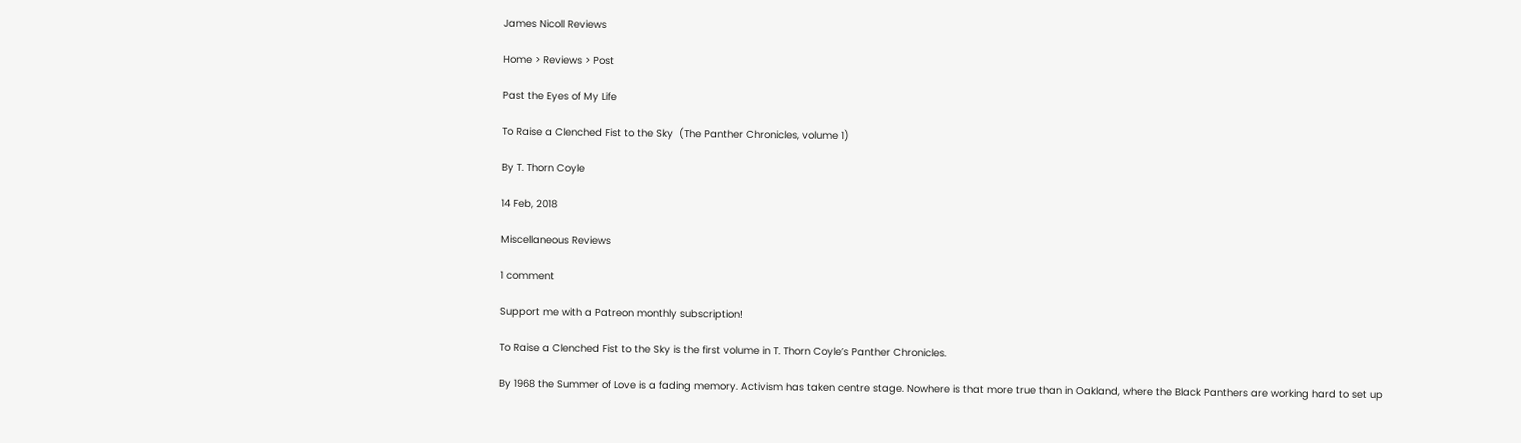James Nicoll Reviews

Home > Reviews > Post

Past the Eyes of My Life

To Raise a Clenched Fist to the Sky  (The Panther Chronicles, volume 1)

By T. Thorn Coyle

14 Feb, 2018

Miscellaneous Reviews

1 comment

Support me with a Patreon monthly subscription!

To Raise a Clenched Fist to the Sky is the first volume in T. Thorn Coyle’s Panther Chronicles.

By 1968 the Summer of Love is a fading memory. Activism has taken centre stage. Nowhere is that more true than in Oakland, where the Black Panthers are working hard to set up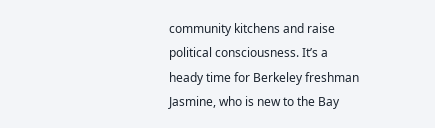community kitchens and raise political consciousness. It’s a heady time for Berkeley freshman Jasmine, who is new to the Bay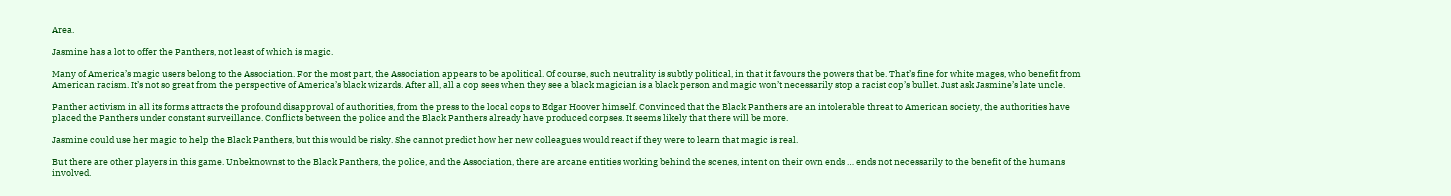Area.

Jasmine has a lot to offer the Panthers, not least of which is magic.

Many of America’s magic users belong to the Association. For the most part, the Association appears to be apolitical. Of course, such neutrality is subtly political, in that it favours the powers that be. That’s fine for white mages, who benefit from American racism. It’s not so great from the perspective of America’s black wizards. After all, all a cop sees when they see a black magician is a black person and magic won’t necessarily stop a racist cop’s bullet. Just ask Jasmine’s late uncle.

Panther activism in all its forms attracts the profound disapproval of authorities, from the press to the local cops to Edgar Hoover himself. Convinced that the Black Panthers are an intolerable threat to American society, the authorities have placed the Panthers under constant surveillance. Conflicts between the police and the Black Panthers already have produced corpses. It seems likely that there will be more.

Jasmine could use her magic to help the Black Panthers, but this would be risky. She cannot predict how her new colleagues would react if they were to learn that magic is real.

But there are other players in this game. Unbeknownst to the Black Panthers, the police, and the Association, there are arcane entities working behind the scenes, intent on their own ends … ends not necessarily to the benefit of the humans involved.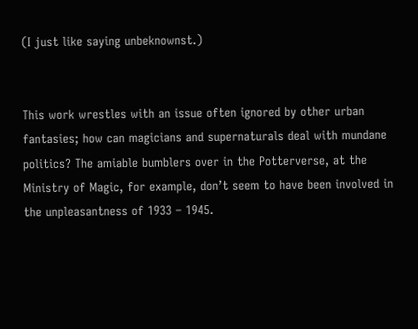(I just like saying unbeknownst.)


This work wrestles with an issue often ignored by other urban fantasies; how can magicians and supernaturals deal with mundane politics? The amiable bumblers over in the Potterverse, at the Ministry of Magic, for example, don’t seem to have been involved in the unpleasantness of 1933 – 1945.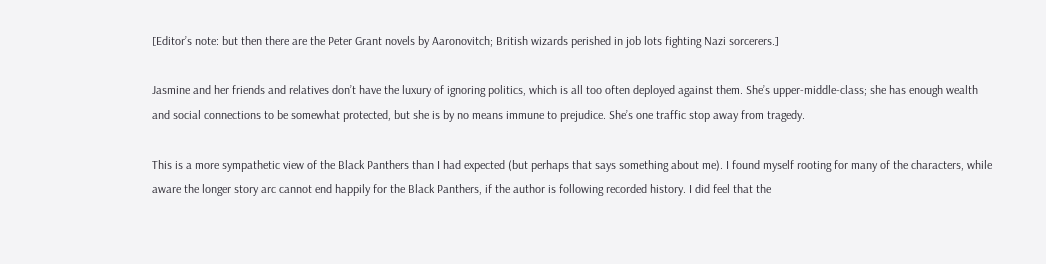[Editor’s note: but then there are the Peter Grant novels by Aaronovitch; British wizards perished in job lots fighting Nazi sorcerers.]

Jasmine and her friends and relatives don’t have the luxury of ignoring politics, which is all too often deployed against them. She’s upper-middle-class; she has enough wealth and social connections to be somewhat protected, but she is by no means immune to prejudice. She’s one traffic stop away from tragedy.

This is a more sympathetic view of the Black Panthers than I had expected (but perhaps that says something about me). I found myself rooting for many of the characters, while aware the longer story arc cannot end happily for the Black Panthers, if the author is following recorded history. I did feel that the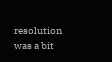resolution was a bit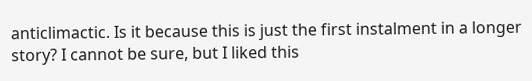anticlimactic. Is it because this is just the first instalment in a longer story? I cannot be sure, but I liked this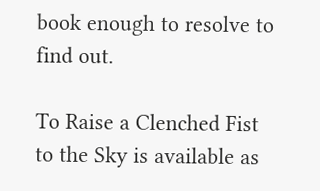book enough to resolve to find out.

To Raise a Clenched Fist to the Sky is available as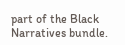part of the Black Narratives bundle.